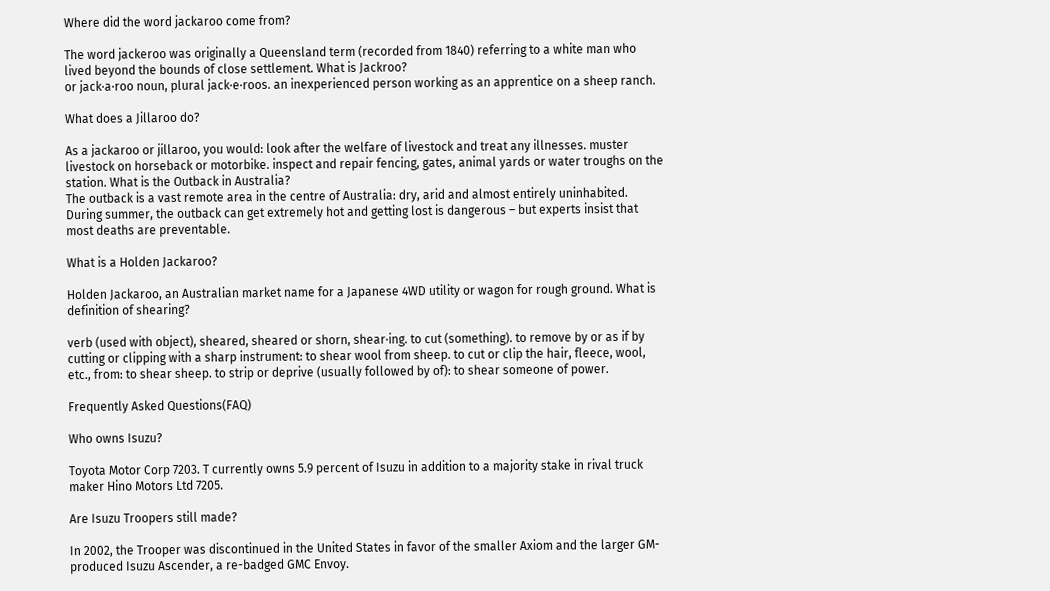Where did the word jackaroo come from?

The word jackeroo was originally a Queensland term (recorded from 1840) referring to a white man who lived beyond the bounds of close settlement. What is Jackroo?
or jack·a·roo noun, plural jack·e·roos. an inexperienced person working as an apprentice on a sheep ranch.

What does a Jillaroo do?

As a jackaroo or jillaroo, you would: look after the welfare of livestock and treat any illnesses. muster livestock on horseback or motorbike. inspect and repair fencing, gates, animal yards or water troughs on the station. What is the Outback in Australia?
The outback is a vast remote area in the centre of Australia: dry, arid and almost entirely uninhabited. During summer, the outback can get extremely hot and getting lost is dangerous – but experts insist that most deaths are preventable.

What is a Holden Jackaroo?

Holden Jackaroo, an Australian market name for a Japanese 4WD utility or wagon for rough ground. What is definition of shearing?

verb (used with object), sheared, sheared or shorn, shear·ing. to cut (something). to remove by or as if by cutting or clipping with a sharp instrument: to shear wool from sheep. to cut or clip the hair, fleece, wool, etc., from: to shear sheep. to strip or deprive (usually followed by of): to shear someone of power.

Frequently Asked Questions(FAQ)

Who owns Isuzu?

Toyota Motor Corp 7203. T currently owns 5.9 percent of Isuzu in addition to a majority stake in rival truck maker Hino Motors Ltd 7205.

Are Isuzu Troopers still made?

In 2002, the Trooper was discontinued in the United States in favor of the smaller Axiom and the larger GM-produced Isuzu Ascender, a re-badged GMC Envoy.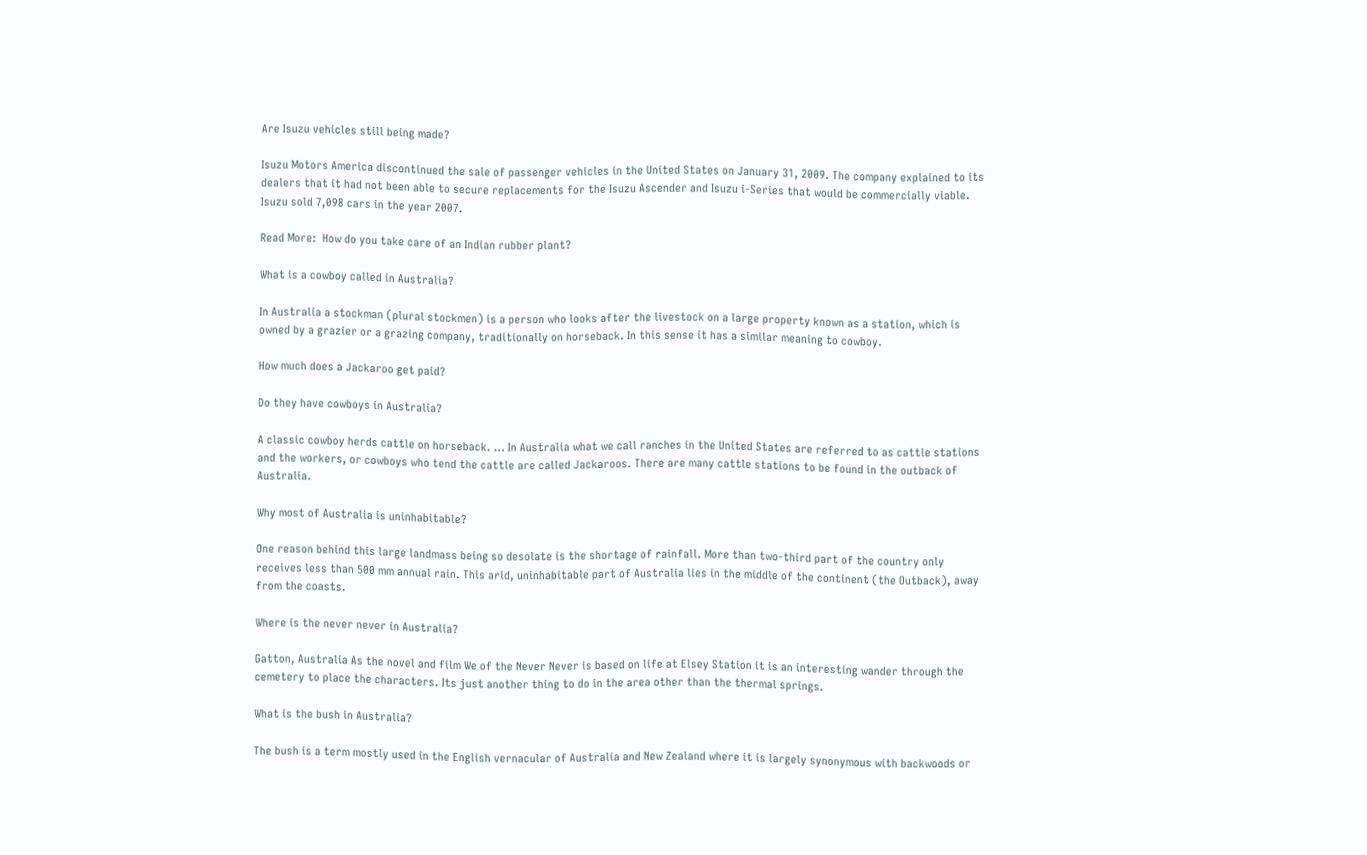Are Isuzu vehicles still being made?

Isuzu Motors America discontinued the sale of passenger vehicles in the United States on January 31, 2009. The company explained to its dealers that it had not been able to secure replacements for the Isuzu Ascender and Isuzu i-Series that would be commercially viable. Isuzu sold 7,098 cars in the year 2007.

Read More:  How do you take care of an Indian rubber plant?

What is a cowboy called in Australia?

In Australia a stockman (plural stockmen) is a person who looks after the livestock on a large property known as a station, which is owned by a grazier or a grazing company, traditionally on horseback. In this sense it has a similar meaning to cowboy.

How much does a Jackaroo get paid?

Do they have cowboys in Australia?

A classic cowboy herds cattle on horseback. … In Australia what we call ranches in the United States are referred to as cattle stations and the workers, or cowboys who tend the cattle are called Jackaroos. There are many cattle stations to be found in the outback of Australia.

Why most of Australia is uninhabitable?

One reason behind this large landmass being so desolate is the shortage of rainfall. More than two-third part of the country only receives less than 500 mm annual rain. This arid, uninhabitable part of Australia lies in the middle of the continent (the Outback), away from the coasts.

Where is the never never in Australia?

Gatton, Australia As the novel and film We of the Never Never is based on life at Elsey Station it is an interesting wander through the cemetery to place the characters. Its just another thing to do in the area other than the thermal springs.

What is the bush in Australia?

The bush is a term mostly used in the English vernacular of Australia and New Zealand where it is largely synonymous with backwoods or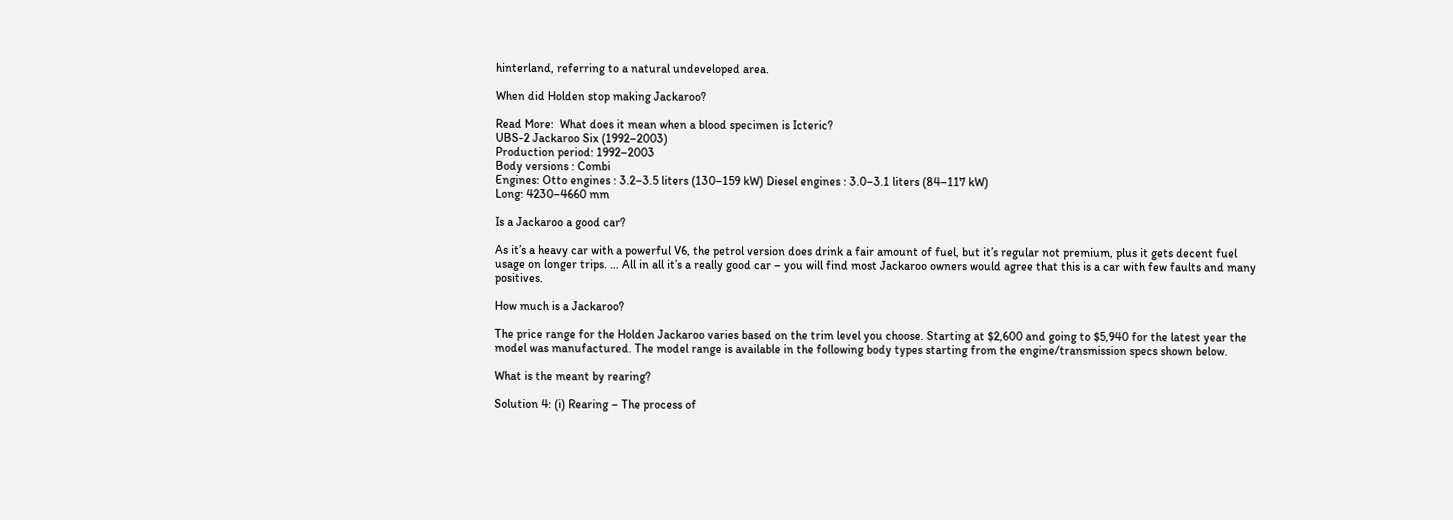hinterland, referring to a natural undeveloped area.

When did Holden stop making Jackaroo?

Read More:  What does it mean when a blood specimen is Icteric?
UBS-2 Jackaroo Six (1992–2003)
Production period: 1992–2003
Body versions : Combi
Engines: Otto engines : 3.2–3.5 liters (130–159 kW) Diesel engines : 3.0–3.1 liters (84–117 kW)
Long: 4230–4660 mm

Is a Jackaroo a good car?

As it’s a heavy car with a powerful V6, the petrol version does drink a fair amount of fuel, but it’s regular not premium, plus it gets decent fuel usage on longer trips. … All in all it’s a really good car – you will find most Jackaroo owners would agree that this is a car with few faults and many positives.

How much is a Jackaroo?

The price range for the Holden Jackaroo varies based on the trim level you choose. Starting at $2,600 and going to $5,940 for the latest year the model was manufactured. The model range is available in the following body types starting from the engine/transmission specs shown below.

What is the meant by rearing?

Solution 4: (i) Rearing – The process of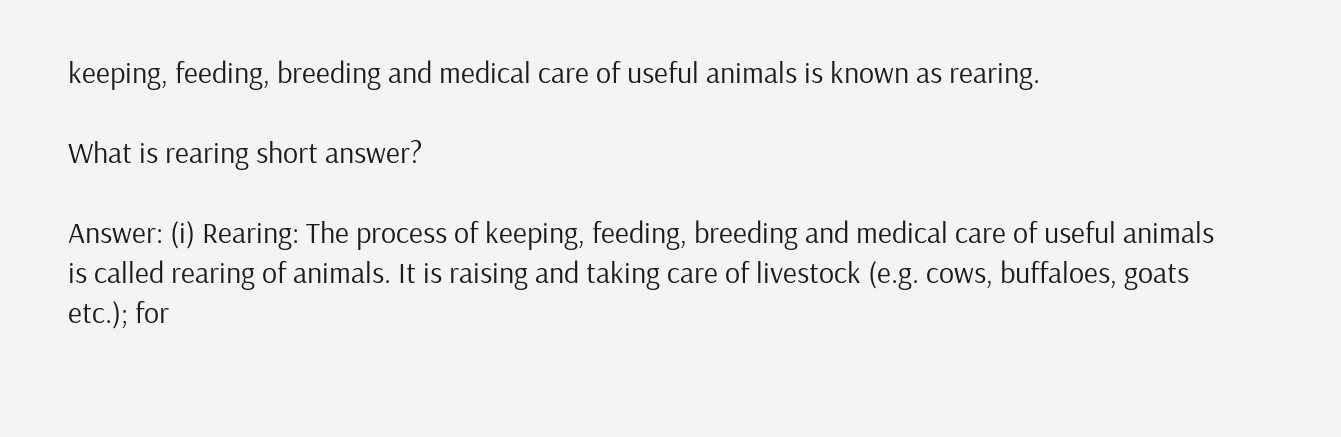keeping, feeding, breeding and medical care of useful animals is known as rearing.

What is rearing short answer?

Answer: (i) Rearing: The process of keeping, feeding, breeding and medical care of useful animals is called rearing of animals. It is raising and taking care of livestock (e.g. cows, buffaloes, goats etc.); for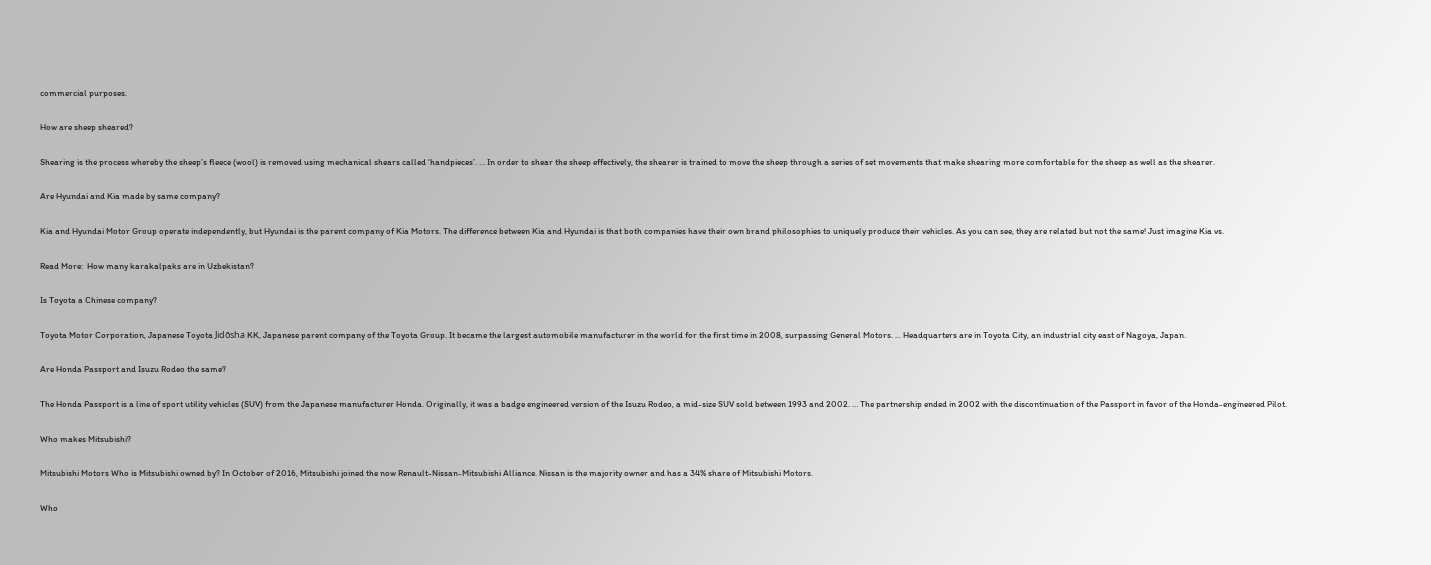commercial purposes.

How are sheep sheared?

Shearing is the process whereby the sheep’s fleece (wool) is removed using mechanical shears called ‘handpieces’. … In order to shear the sheep effectively, the shearer is trained to move the sheep through a series of set movements that make shearing more comfortable for the sheep as well as the shearer.

Are Hyundai and Kia made by same company?

Kia and Hyundai Motor Group operate independently, but Hyundai is the parent company of Kia Motors. The difference between Kia and Hyundai is that both companies have their own brand philosophies to uniquely produce their vehicles. As you can see, they are related but not the same! Just imagine Kia vs.

Read More:  How many karakalpaks are in Uzbekistan?

Is Toyota a Chinese company?

Toyota Motor Corporation, Japanese Toyota Jidōsha KK, Japanese parent company of the Toyota Group. It became the largest automobile manufacturer in the world for the first time in 2008, surpassing General Motors. … Headquarters are in Toyota City, an industrial city east of Nagoya, Japan.

Are Honda Passport and Isuzu Rodeo the same?

The Honda Passport is a line of sport utility vehicles (SUV) from the Japanese manufacturer Honda. Originally, it was a badge engineered version of the Isuzu Rodeo, a mid-size SUV sold between 1993 and 2002. … The partnership ended in 2002 with the discontinuation of the Passport in favor of the Honda-engineered Pilot.

Who makes Mitsubishi?

Mitsubishi Motors Who is Mitsubishi owned by? In October of 2016, Mitsubishi joined the now Renault-Nissan-Mitsubishi Alliance. Nissan is the majority owner and has a 34% share of Mitsubishi Motors.

Who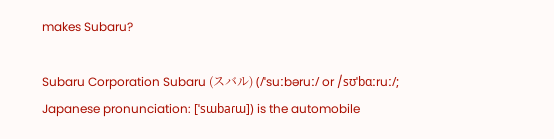makes Subaru?

Subaru Corporation Subaru (スバル) (/ˈsuːbəruː/ or /sʊˈbɑːruː/; Japanese pronunciation: [ˈsɯbaɾɯ]) is the automobile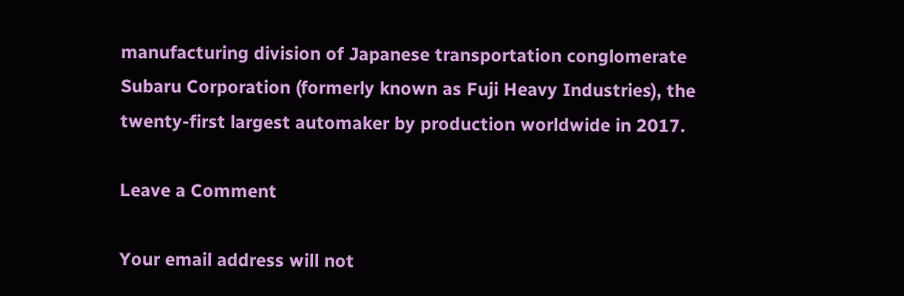manufacturing division of Japanese transportation conglomerate Subaru Corporation (formerly known as Fuji Heavy Industries), the twenty-first largest automaker by production worldwide in 2017.

Leave a Comment

Your email address will not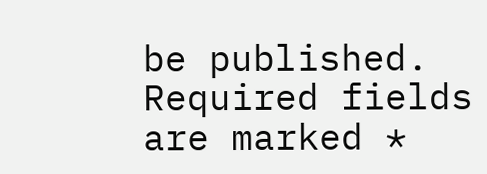be published. Required fields are marked *